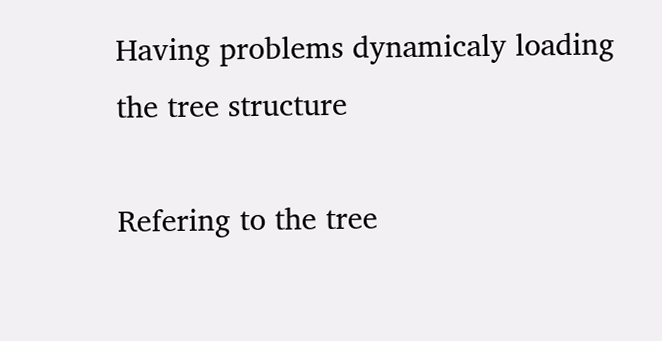Having problems dynamicaly loading the tree structure

Refering to the tree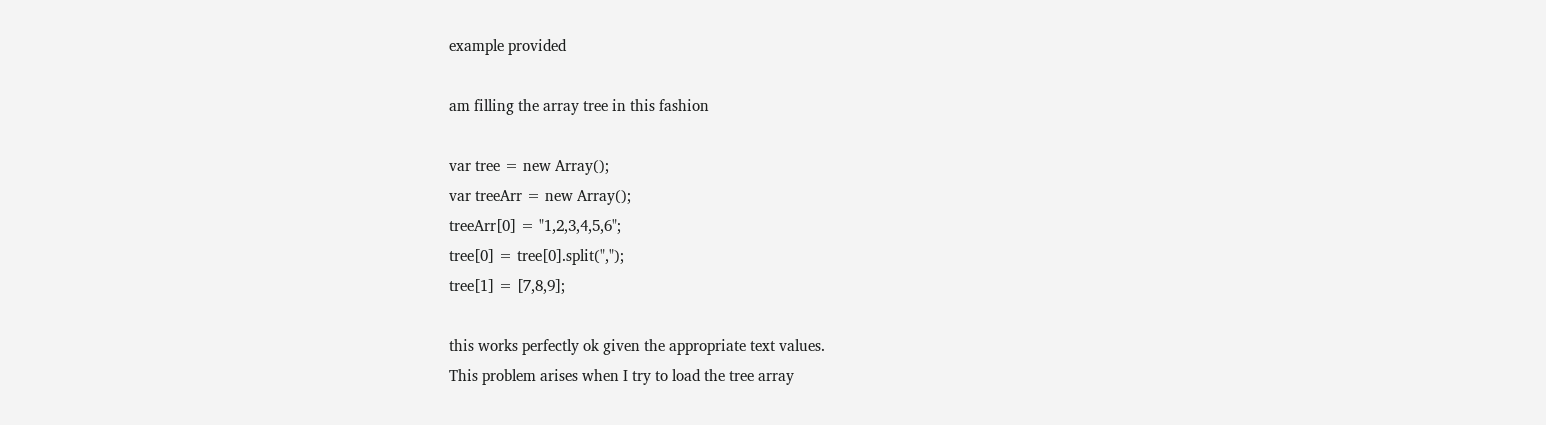example provided

am filling the array tree in this fashion

var tree = new Array();
var treeArr = new Array();
treeArr[0] = "1,2,3,4,5,6";
tree[0] = tree[0].split(",");
tree[1] = [7,8,9];

this works perfectly ok given the appropriate text values.
This problem arises when I try to load the tree array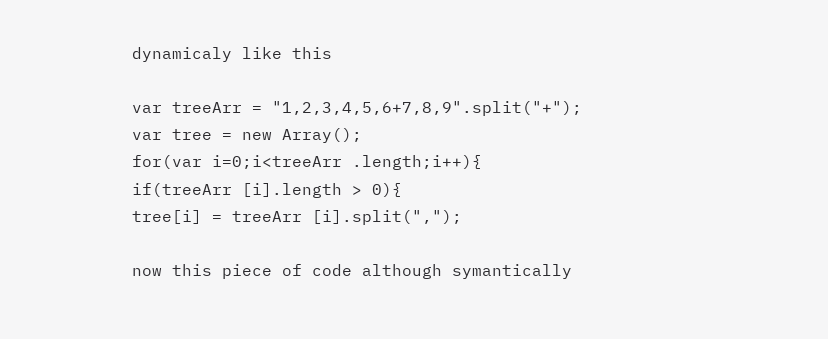dynamicaly like this

var treeArr = "1,2,3,4,5,6+7,8,9".split("+");
var tree = new Array();
for(var i=0;i<treeArr .length;i++){
if(treeArr [i].length > 0){
tree[i] = treeArr [i].split(",");

now this piece of code although symantically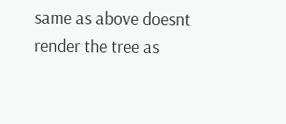same as above doesnt
render the tree as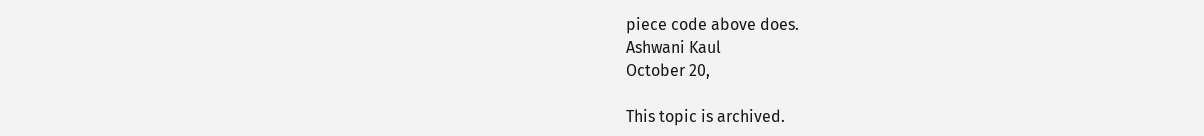piece code above does.
Ashwani Kaul
October 20,

This topic is archived.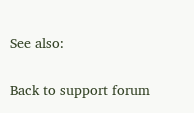See also:

Back to support forum